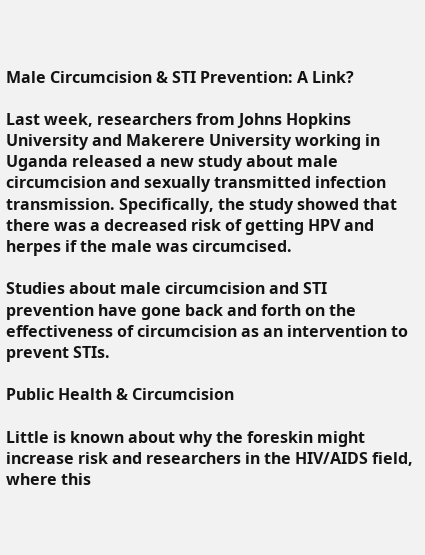Male Circumcision & STI Prevention: A Link?

Last week, researchers from Johns Hopkins University and Makerere University working in Uganda released a new study about male circumcision and sexually transmitted infection transmission. Specifically, the study showed that there was a decreased risk of getting HPV and herpes if the male was circumcised.

Studies about male circumcision and STI prevention have gone back and forth on the effectiveness of circumcision as an intervention to prevent STIs.

Public Health & Circumcision

Little is known about why the foreskin might increase risk and researchers in the HIV/AIDS field, where this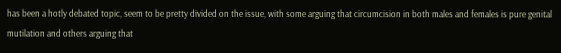has been a hotly debated topic, seem to be pretty divided on the issue, with some arguing that circumcision in both males and females is pure genital mutilation and others arguing that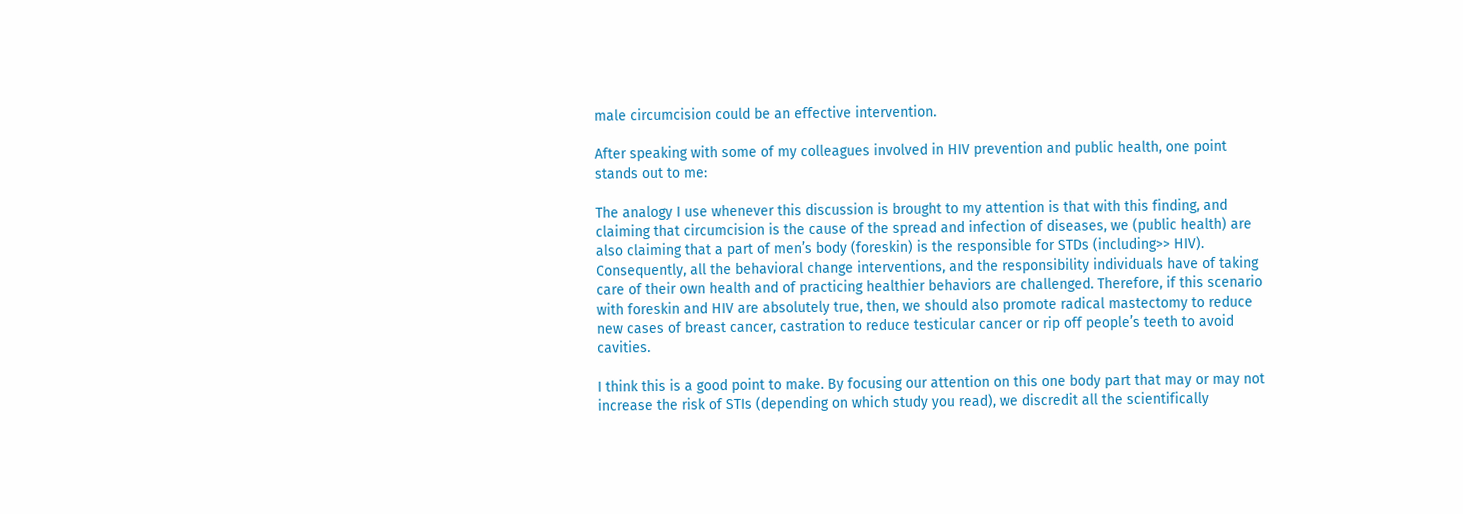male circumcision could be an effective intervention.

After speaking with some of my colleagues involved in HIV prevention and public health, one point stands out to me:

The analogy I use whenever this discussion is brought to my attention is that with this finding, and claiming that circumcision is the cause of the spread and infection of diseases, we (public health) are also claiming that a part of men’s body (foreskin) is the responsible for STDs (including>> HIV). Consequently, all the behavioral change interventions, and the responsibility individuals have of taking care of their own health and of practicing healthier behaviors are challenged. Therefore, if this scenario with foreskin and HIV are absolutely true, then, we should also promote radical mastectomy to reduce new cases of breast cancer, castration to reduce testicular cancer or rip off people’s teeth to avoid cavities.

I think this is a good point to make. By focusing our attention on this one body part that may or may not increase the risk of STIs (depending on which study you read), we discredit all the scientifically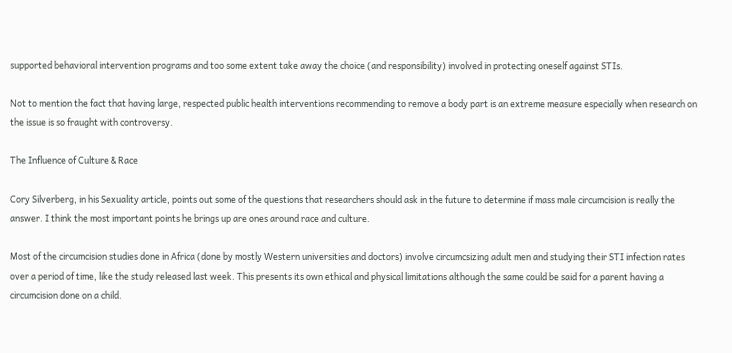supported behavioral intervention programs and too some extent take away the choice (and responsibility) involved in protecting oneself against STIs.

Not to mention the fact that having large, respected public health interventions recommending to remove a body part is an extreme measure especially when research on the issue is so fraught with controversy.

The Influence of Culture & Race

Cory Silverberg, in his Sexuality article, points out some of the questions that researchers should ask in the future to determine if mass male circumcision is really the answer. I think the most important points he brings up are ones around race and culture.

Most of the circumcision studies done in Africa (done by mostly Western universities and doctors) involve circumcsizing adult men and studying their STI infection rates over a period of time, like the study released last week. This presents its own ethical and physical limitations although the same could be said for a parent having a circumcision done on a child.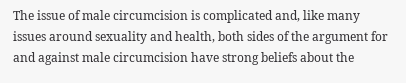The issue of male circumcision is complicated and, like many issues around sexuality and health, both sides of the argument for and against male circumcision have strong beliefs about the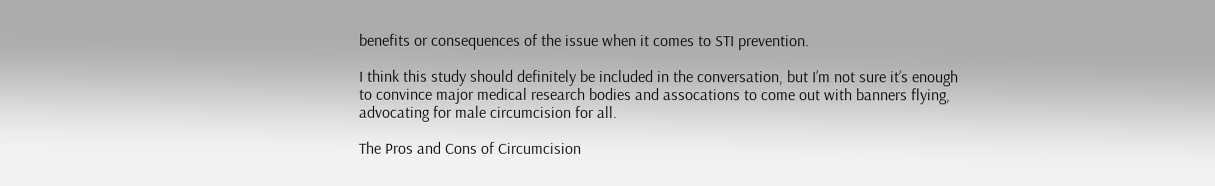benefits or consequences of the issue when it comes to STI prevention.

I think this study should definitely be included in the conversation, but I’m not sure it’s enough to convince major medical research bodies and assocations to come out with banners flying, advocating for male circumcision for all.

The Pros and Cons of Circumcision